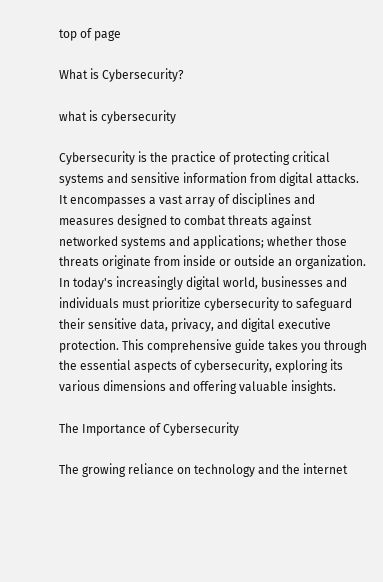top of page

What is Cybersecurity?

what is cybersecurity

Cybersecurity is the practice of protecting critical systems and sensitive information from digital attacks. It encompasses a vast array of disciplines and measures designed to combat threats against networked systems and applications; whether those threats originate from inside or outside an organization. In today's increasingly digital world, businesses and individuals must prioritize cybersecurity to safeguard their sensitive data, privacy, and digital executive protection. This comprehensive guide takes you through the essential aspects of cybersecurity, exploring its various dimensions and offering valuable insights.

The Importance of Cybersecurity

The growing reliance on technology and the internet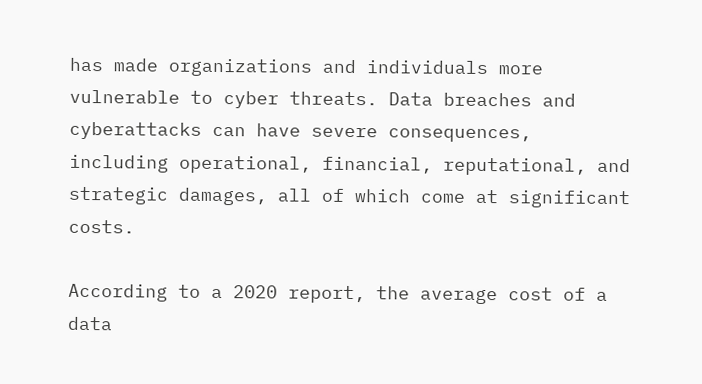has made organizations and individuals more vulnerable to cyber threats. Data breaches and cyberattacks can have severe consequences, including operational, financial, reputational, and strategic damages, all of which come at significant costs.

According to a 2020 report, the average cost of a data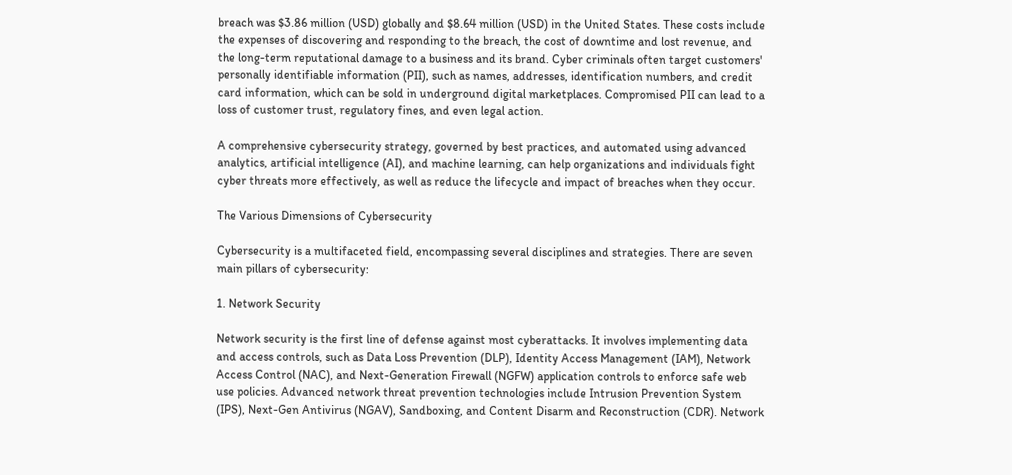breach was $3.86 million (USD) globally and $8.64 million (USD) in the United States. These costs include the expenses of discovering and responding to the breach, the cost of downtime and lost revenue, and the long-term reputational damage to a business and its brand. Cyber criminals often target customers' personally identifiable information (PII), such as names, addresses, identification numbers, and credit card information, which can be sold in underground digital marketplaces. Compromised PII can lead to a loss of customer trust, regulatory fines, and even legal action.

A comprehensive cybersecurity strategy, governed by best practices, and automated using advanced analytics, artificial intelligence (AI), and machine learning, can help organizations and individuals fight cyber threats more effectively, as well as reduce the lifecycle and impact of breaches when they occur.

The Various Dimensions of Cybersecurity

Cybersecurity is a multifaceted field, encompassing several disciplines and strategies. There are seven main pillars of cybersecurity:

1. Network Security

Network security is the first line of defense against most cyberattacks. It involves implementing data and access controls, such as Data Loss Prevention (DLP), Identity Access Management (IAM), Network Access Control (NAC), and Next-Generation Firewall (NGFW) application controls to enforce safe web use policies. Advanced network threat prevention technologies include Intrusion Prevention System (IPS), Next-Gen Antivirus (NGAV), Sandboxing, and Content Disarm and Reconstruction (CDR). Network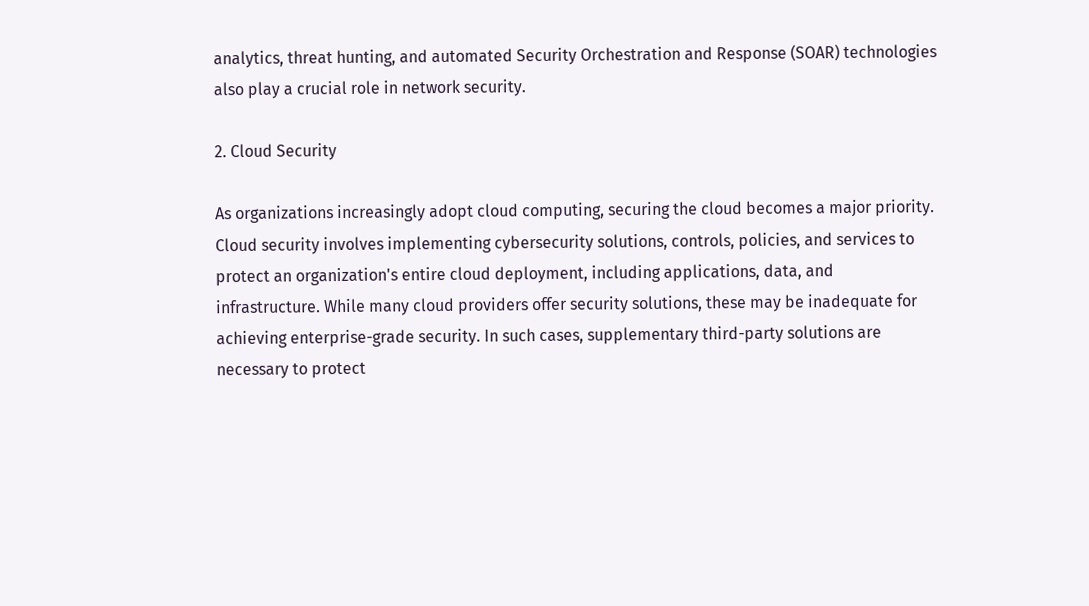analytics, threat hunting, and automated Security Orchestration and Response (SOAR) technologies also play a crucial role in network security.

2. Cloud Security

As organizations increasingly adopt cloud computing, securing the cloud becomes a major priority. Cloud security involves implementing cybersecurity solutions, controls, policies, and services to protect an organization's entire cloud deployment, including applications, data, and infrastructure. While many cloud providers offer security solutions, these may be inadequate for achieving enterprise-grade security. In such cases, supplementary third-party solutions are necessary to protect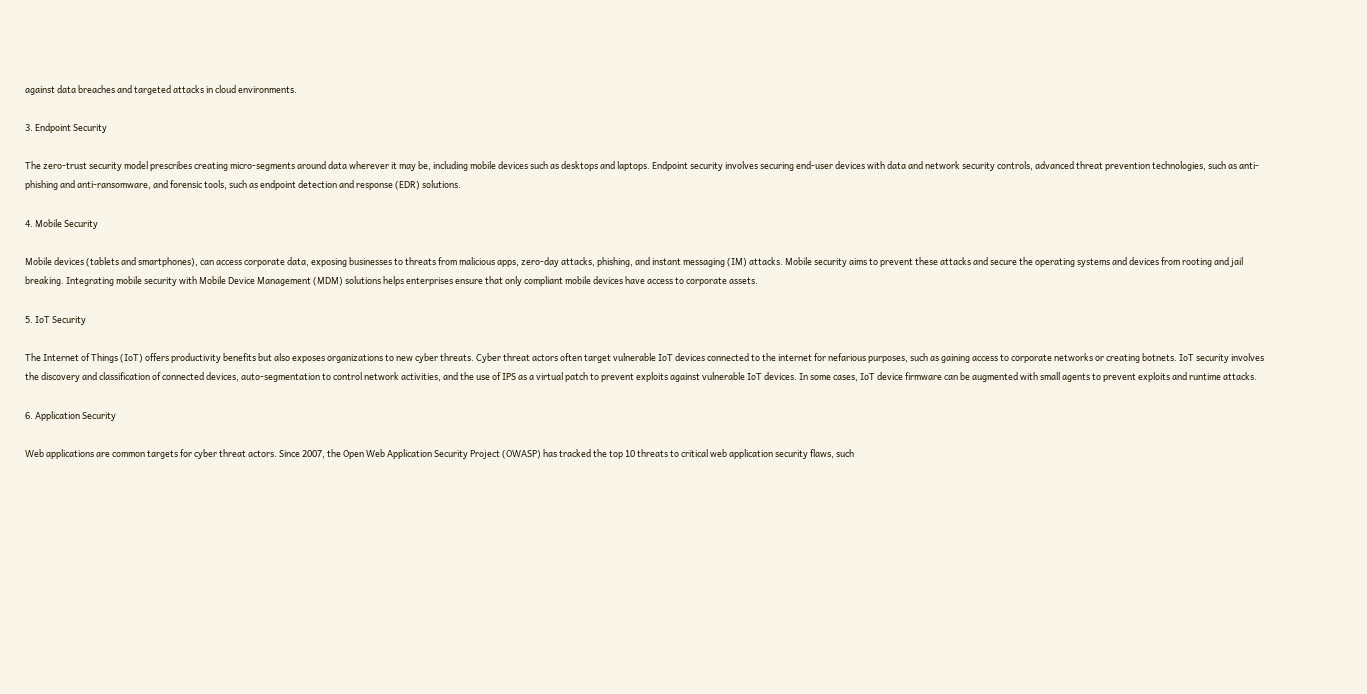against data breaches and targeted attacks in cloud environments.

3. Endpoint Security

The zero-trust security model prescribes creating micro-segments around data wherever it may be, including mobile devices such as desktops and laptops. Endpoint security involves securing end-user devices with data and network security controls, advanced threat prevention technologies, such as anti-phishing and anti-ransomware, and forensic tools, such as endpoint detection and response (EDR) solutions.

4. Mobile Security

Mobile devices (tablets and smartphones), can access corporate data, exposing businesses to threats from malicious apps, zero-day attacks, phishing, and instant messaging (IM) attacks. Mobile security aims to prevent these attacks and secure the operating systems and devices from rooting and jail breaking. Integrating mobile security with Mobile Device Management (MDM) solutions helps enterprises ensure that only compliant mobile devices have access to corporate assets.

5. IoT Security

The Internet of Things (IoT) offers productivity benefits but also exposes organizations to new cyber threats. Cyber threat actors often target vulnerable IoT devices connected to the internet for nefarious purposes, such as gaining access to corporate networks or creating botnets. IoT security involves the discovery and classification of connected devices, auto-segmentation to control network activities, and the use of IPS as a virtual patch to prevent exploits against vulnerable IoT devices. In some cases, IoT device firmware can be augmented with small agents to prevent exploits and runtime attacks.

6. Application Security

Web applications are common targets for cyber threat actors. Since 2007, the Open Web Application Security Project (OWASP) has tracked the top 10 threats to critical web application security flaws, such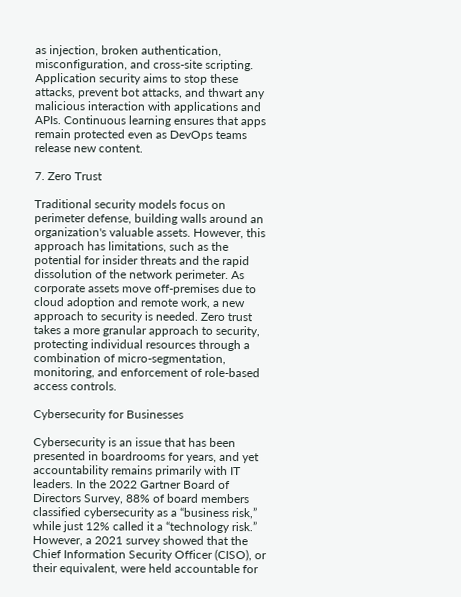as injection, broken authentication, misconfiguration, and cross-site scripting. Application security aims to stop these attacks, prevent bot attacks, and thwart any malicious interaction with applications and APIs. Continuous learning ensures that apps remain protected even as DevOps teams release new content.

7. Zero Trust

Traditional security models focus on perimeter defense, building walls around an organization's valuable assets. However, this approach has limitations, such as the potential for insider threats and the rapid dissolution of the network perimeter. As corporate assets move off-premises due to cloud adoption and remote work, a new approach to security is needed. Zero trust takes a more granular approach to security, protecting individual resources through a combination of micro-segmentation, monitoring, and enforcement of role-based access controls.

Cybersecurity for Businesses

Cybersecurity is an issue that has been presented in boardrooms for years, and yet accountability remains primarily with IT leaders. In the 2022 Gartner Board of Directors Survey, 88% of board members classified cybersecurity as a “business risk,” while just 12% called it a “technology risk.” However, a 2021 survey showed that the Chief Information Security Officer (CISO), or their equivalent, were held accountable for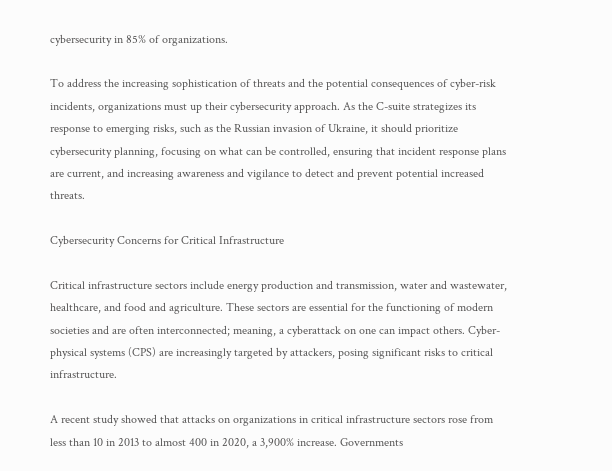cybersecurity in 85% of organizations.

To address the increasing sophistication of threats and the potential consequences of cyber-risk incidents, organizations must up their cybersecurity approach. As the C-suite strategizes its response to emerging risks, such as the Russian invasion of Ukraine, it should prioritize cybersecurity planning, focusing on what can be controlled, ensuring that incident response plans are current, and increasing awareness and vigilance to detect and prevent potential increased threats.

Cybersecurity Concerns for Critical Infrastructure

Critical infrastructure sectors include energy production and transmission, water and wastewater, healthcare, and food and agriculture. These sectors are essential for the functioning of modern societies and are often interconnected; meaning, a cyberattack on one can impact others. Cyber-physical systems (CPS) are increasingly targeted by attackers, posing significant risks to critical infrastructure.

A recent study showed that attacks on organizations in critical infrastructure sectors rose from less than 10 in 2013 to almost 400 in 2020, a 3,900% increase. Governments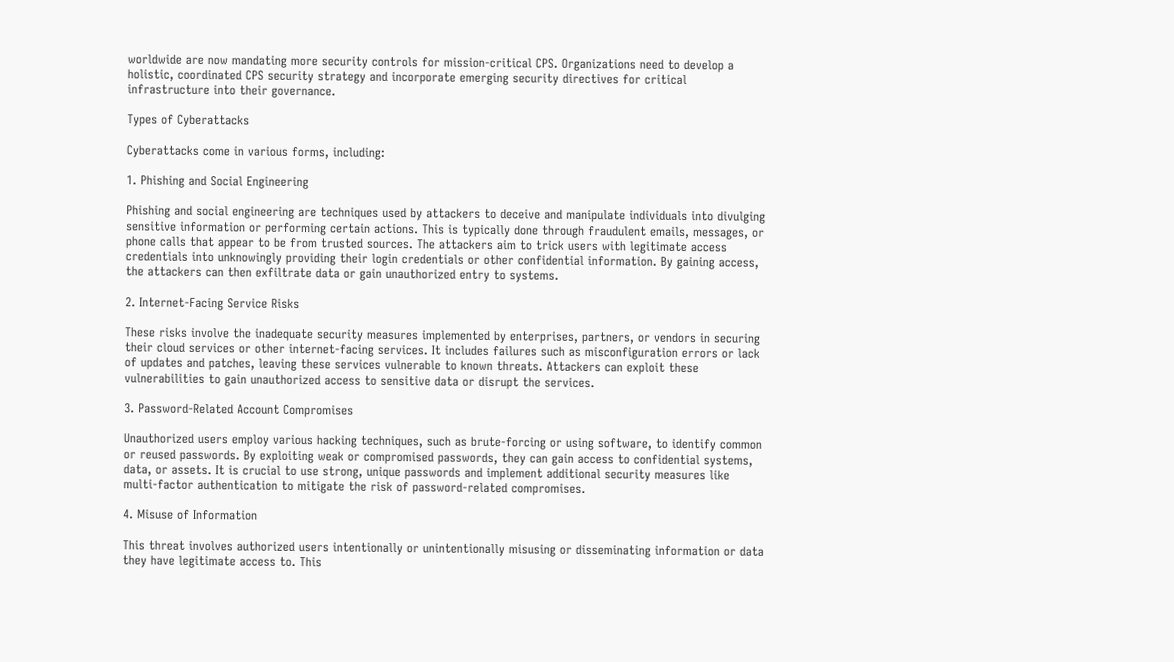worldwide are now mandating more security controls for mission-critical CPS. Organizations need to develop a holistic, coordinated CPS security strategy and incorporate emerging security directives for critical infrastructure into their governance.

Types of Cyberattacks

Cyberattacks come in various forms, including:

1. Phishing and Social Engineering

Phishing and social engineering are techniques used by attackers to deceive and manipulate individuals into divulging sensitive information or performing certain actions. This is typically done through fraudulent emails, messages, or phone calls that appear to be from trusted sources. The attackers aim to trick users with legitimate access credentials into unknowingly providing their login credentials or other confidential information. By gaining access, the attackers can then exfiltrate data or gain unauthorized entry to systems.

2. Internet-Facing Service Risks

These risks involve the inadequate security measures implemented by enterprises, partners, or vendors in securing their cloud services or other internet-facing services. It includes failures such as misconfiguration errors or lack of updates and patches, leaving these services vulnerable to known threats. Attackers can exploit these vulnerabilities to gain unauthorized access to sensitive data or disrupt the services.

3. Password-Related Account Compromises

Unauthorized users employ various hacking techniques, such as brute-forcing or using software, to identify common or reused passwords. By exploiting weak or compromised passwords, they can gain access to confidential systems, data, or assets. It is crucial to use strong, unique passwords and implement additional security measures like multi-factor authentication to mitigate the risk of password-related compromises.

4. Misuse of Information

This threat involves authorized users intentionally or unintentionally misusing or disseminating information or data they have legitimate access to. This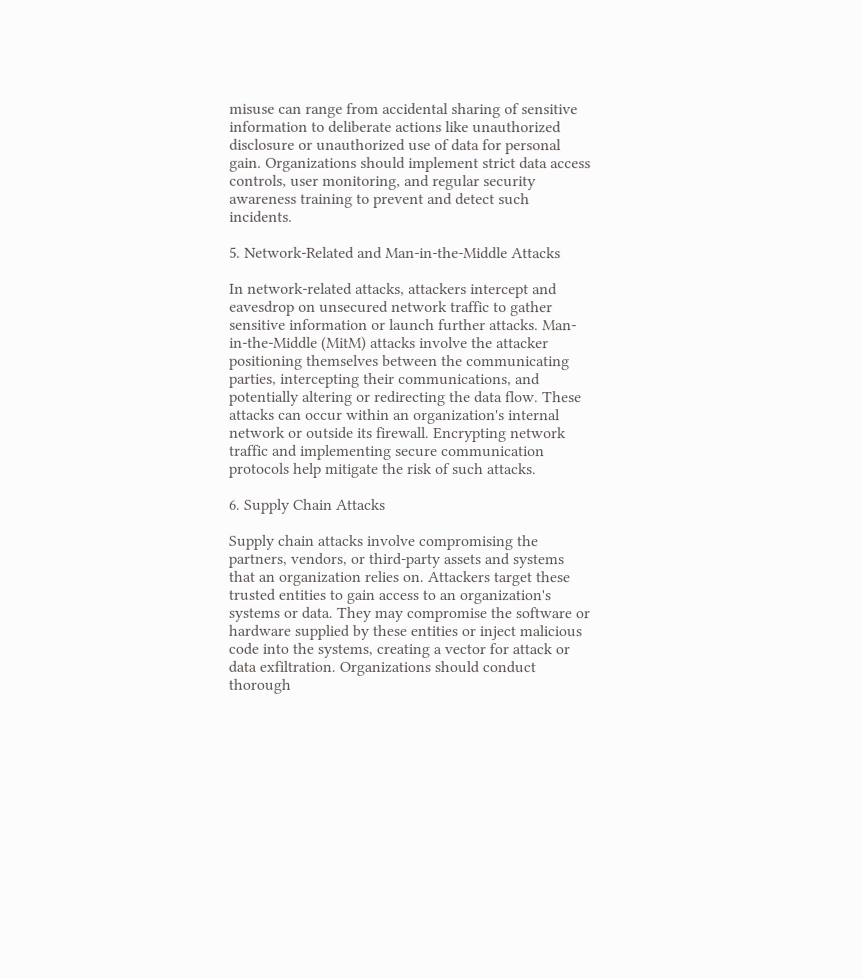misuse can range from accidental sharing of sensitive information to deliberate actions like unauthorized disclosure or unauthorized use of data for personal gain. Organizations should implement strict data access controls, user monitoring, and regular security awareness training to prevent and detect such incidents.

5. Network-Related and Man-in-the-Middle Attacks

In network-related attacks, attackers intercept and eavesdrop on unsecured network traffic to gather sensitive information or launch further attacks. Man-in-the-Middle (MitM) attacks involve the attacker positioning themselves between the communicating parties, intercepting their communications, and potentially altering or redirecting the data flow. These attacks can occur within an organization's internal network or outside its firewall. Encrypting network traffic and implementing secure communication protocols help mitigate the risk of such attacks.

6. Supply Chain Attacks

Supply chain attacks involve compromising the partners, vendors, or third-party assets and systems that an organization relies on. Attackers target these trusted entities to gain access to an organization's systems or data. They may compromise the software or hardware supplied by these entities or inject malicious code into the systems, creating a vector for attack or data exfiltration. Organizations should conduct thorough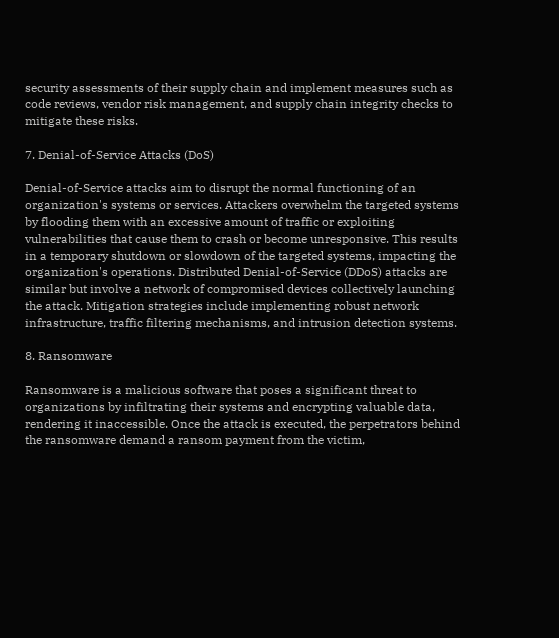security assessments of their supply chain and implement measures such as code reviews, vendor risk management, and supply chain integrity checks to mitigate these risks.

7. Denial-of-Service Attacks (DoS)

Denial-of-Service attacks aim to disrupt the normal functioning of an organization's systems or services. Attackers overwhelm the targeted systems by flooding them with an excessive amount of traffic or exploiting vulnerabilities that cause them to crash or become unresponsive. This results in a temporary shutdown or slowdown of the targeted systems, impacting the organization's operations. Distributed Denial-of-Service (DDoS) attacks are similar but involve a network of compromised devices collectively launching the attack. Mitigation strategies include implementing robust network infrastructure, traffic filtering mechanisms, and intrusion detection systems.

8. Ransomware

Ransomware is a malicious software that poses a significant threat to organizations by infiltrating their systems and encrypting valuable data, rendering it inaccessible. Once the attack is executed, the perpetrators behind the ransomware demand a ransom payment from the victim,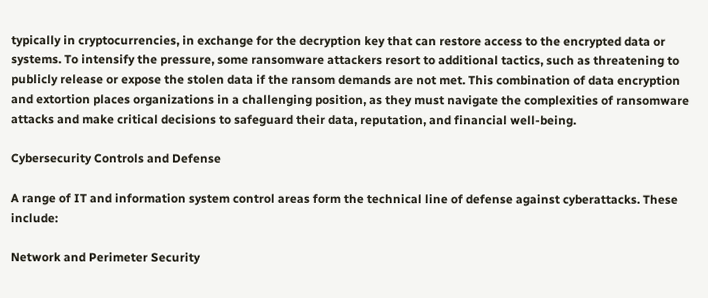typically in cryptocurrencies, in exchange for the decryption key that can restore access to the encrypted data or systems. To intensify the pressure, some ransomware attackers resort to additional tactics, such as threatening to publicly release or expose the stolen data if the ransom demands are not met. This combination of data encryption and extortion places organizations in a challenging position, as they must navigate the complexities of ransomware attacks and make critical decisions to safeguard their data, reputation, and financial well-being.

Cybersecurity Controls and Defense

A range of IT and information system control areas form the technical line of defense against cyberattacks. These include:

Network and Perimeter Security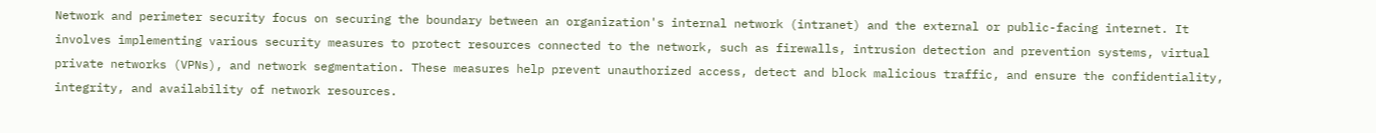Network and perimeter security focus on securing the boundary between an organization's internal network (intranet) and the external or public-facing internet. It involves implementing various security measures to protect resources connected to the network, such as firewalls, intrusion detection and prevention systems, virtual private networks (VPNs), and network segmentation. These measures help prevent unauthorized access, detect and block malicious traffic, and ensure the confidentiality, integrity, and availability of network resources.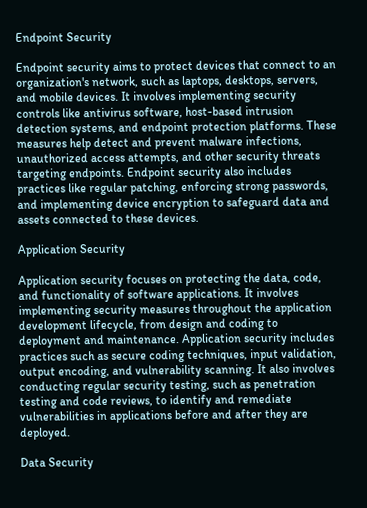Endpoint Security

Endpoint security aims to protect devices that connect to an organization's network, such as laptops, desktops, servers, and mobile devices. It involves implementing security controls like antivirus software, host-based intrusion detection systems, and endpoint protection platforms. These measures help detect and prevent malware infections, unauthorized access attempts, and other security threats targeting endpoints. Endpoint security also includes practices like regular patching, enforcing strong passwords, and implementing device encryption to safeguard data and assets connected to these devices.

Application Security

Application security focuses on protecting the data, code, and functionality of software applications. It involves implementing security measures throughout the application development lifecycle, from design and coding to deployment and maintenance. Application security includes practices such as secure coding techniques, input validation, output encoding, and vulnerability scanning. It also involves conducting regular security testing, such as penetration testing and code reviews, to identify and remediate vulnerabilities in applications before and after they are deployed.

Data Security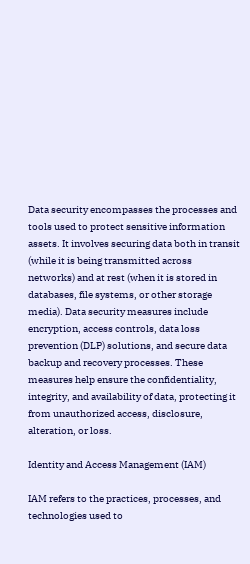Data security encompasses the processes and tools used to protect sensitive information assets. It involves securing data both in transit (while it is being transmitted across networks) and at rest (when it is stored in databases, file systems, or other storage media). Data security measures include encryption, access controls, data loss prevention (DLP) solutions, and secure data backup and recovery processes. These measures help ensure the confidentiality, integrity, and availability of data, protecting it from unauthorized access, disclosure, alteration, or loss.

Identity and Access Management (IAM)

IAM refers to the practices, processes, and technologies used to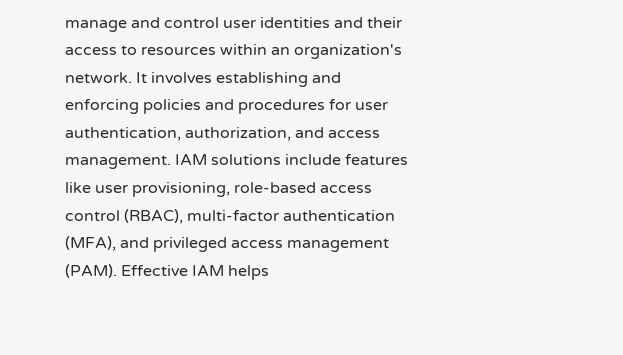manage and control user identities and their access to resources within an organization's network. It involves establishing and enforcing policies and procedures for user authentication, authorization, and access management. IAM solutions include features like user provisioning, role-based access control (RBAC), multi-factor authentication (MFA), and privileged access management (PAM). Effective IAM helps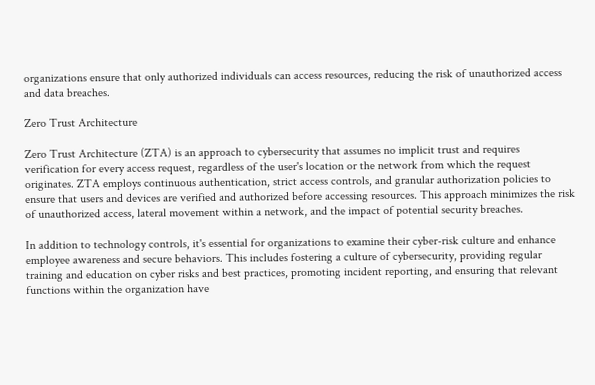organizations ensure that only authorized individuals can access resources, reducing the risk of unauthorized access and data breaches.

Zero Trust Architecture

Zero Trust Architecture (ZTA) is an approach to cybersecurity that assumes no implicit trust and requires verification for every access request, regardless of the user's location or the network from which the request originates. ZTA employs continuous authentication, strict access controls, and granular authorization policies to ensure that users and devices are verified and authorized before accessing resources. This approach minimizes the risk of unauthorized access, lateral movement within a network, and the impact of potential security breaches.

In addition to technology controls, it's essential for organizations to examine their cyber-risk culture and enhance employee awareness and secure behaviors. This includes fostering a culture of cybersecurity, providing regular training and education on cyber risks and best practices, promoting incident reporting, and ensuring that relevant functions within the organization have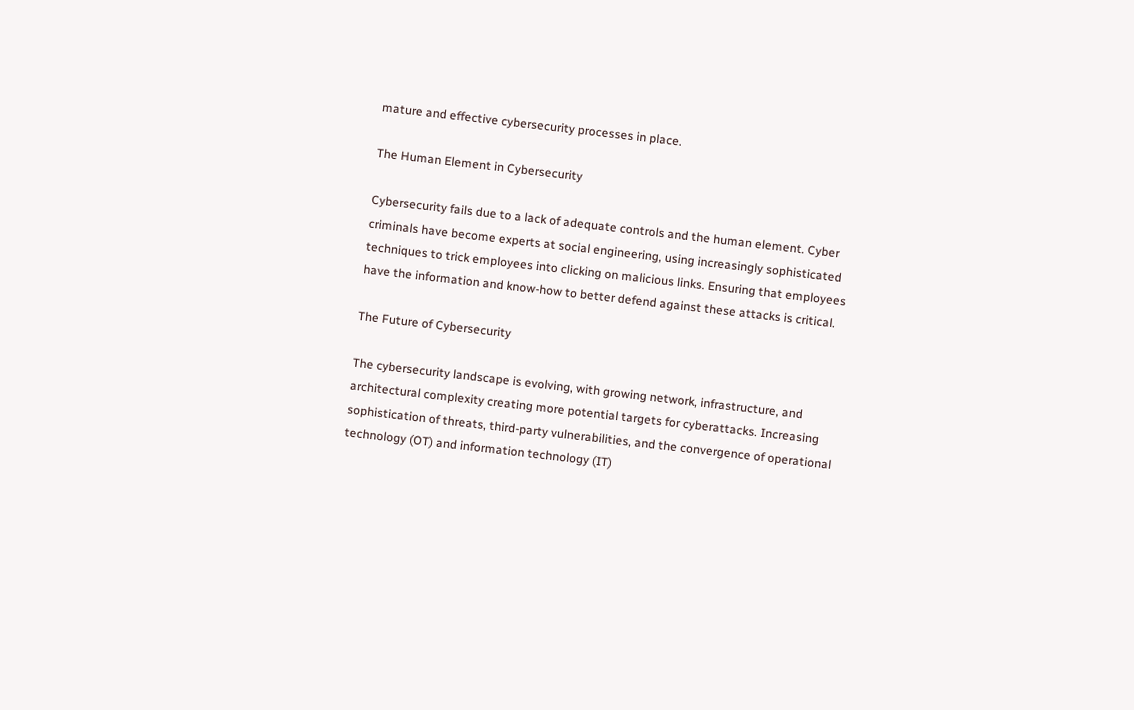mature and effective cybersecurity processes in place.

The Human Element in Cybersecurity

Cybersecurity fails due to a lack of adequate controls and the human element. Cyber criminals have become experts at social engineering, using increasingly sophisticated techniques to trick employees into clicking on malicious links. Ensuring that employees have the information and know-how to better defend against these attacks is critical.

The Future of Cybersecurity

The cybersecurity landscape is evolving, with growing network, infrastructure, and architectural complexity creating more potential targets for cyberattacks. Increasing sophistication of threats, third-party vulnerabilities, and the convergence of operational technology (OT) and information technology (IT)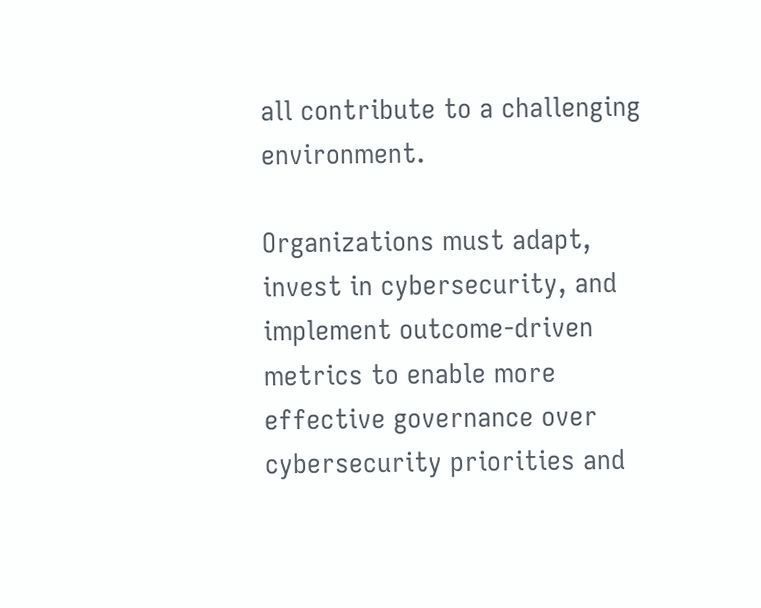all contribute to a challenging environment.

Organizations must adapt, invest in cybersecurity, and implement outcome-driven metrics to enable more effective governance over cybersecurity priorities and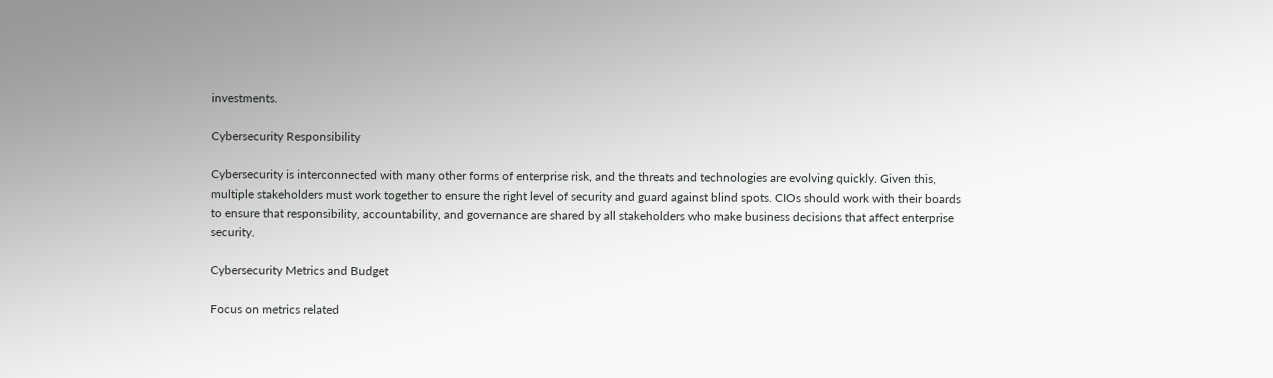investments.

Cybersecurity Responsibility

Cybersecurity is interconnected with many other forms of enterprise risk, and the threats and technologies are evolving quickly. Given this, multiple stakeholders must work together to ensure the right level of security and guard against blind spots. CIOs should work with their boards to ensure that responsibility, accountability, and governance are shared by all stakeholders who make business decisions that affect enterprise security.

Cybersecurity Metrics and Budget

Focus on metrics related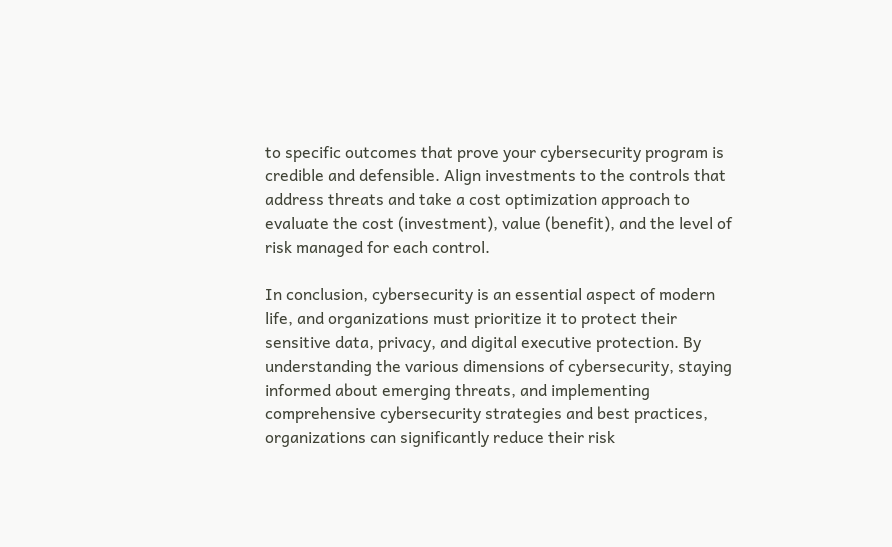to specific outcomes that prove your cybersecurity program is credible and defensible. Align investments to the controls that address threats and take a cost optimization approach to evaluate the cost (investment), value (benefit), and the level of risk managed for each control.

In conclusion, cybersecurity is an essential aspect of modern life, and organizations must prioritize it to protect their sensitive data, privacy, and digital executive protection. By understanding the various dimensions of cybersecurity, staying informed about emerging threats, and implementing comprehensive cybersecurity strategies and best practices, organizations can significantly reduce their risk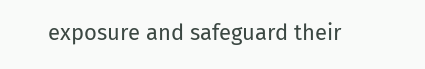exposure and safeguard their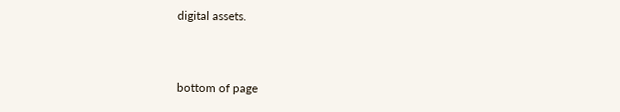digital assets.


bottom of page